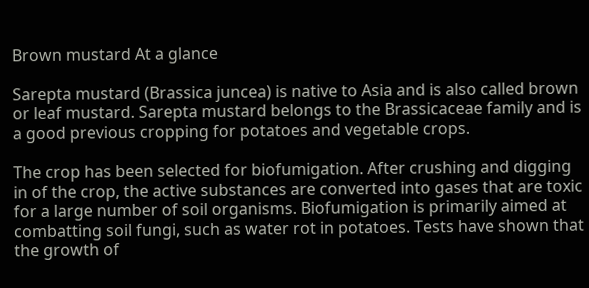Brown mustard At a glance

Sarepta mustard (Brassica juncea) is native to Asia and is also called brown or leaf mustard. Sarepta mustard belongs to the Brassicaceae family and is a good previous cropping for potatoes and vegetable crops.

The crop has been selected for biofumigation. After crushing and digging in of the crop, the active substances are converted into gases that are toxic for a large number of soil organisms. Biofumigation is primarily aimed at combatting soil fungi, such as water rot in potatoes. Tests have shown that the growth of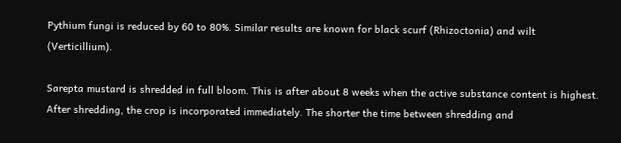Pythium fungi is reduced by 60 to 80%. Similar results are known for black scurf (Rhizoctonia) and wilt (Verticillium).

Sarepta mustard is shredded in full bloom. This is after about 8 weeks when the active substance content is highest. After shredding, the crop is incorporated immediately. The shorter the time between shredding and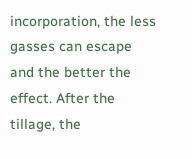incorporation, the less gasses can escape and the better the effect. After the tillage, the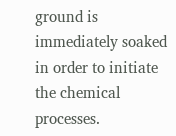ground is immediately soaked in order to initiate the chemical processes.